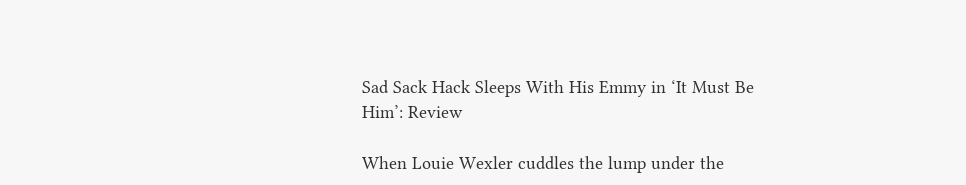Sad Sack Hack Sleeps With His Emmy in ‘It Must Be Him’: Review

When Louie Wexler cuddles the lump under the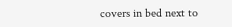covers in bed next to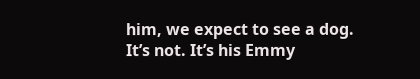him, we expect to see a dog. It’s not. It’s his Emmy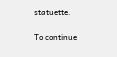statuette.

To continue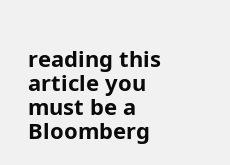reading this article you must be a Bloomberg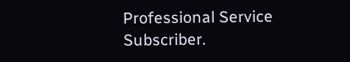Professional Service Subscriber.